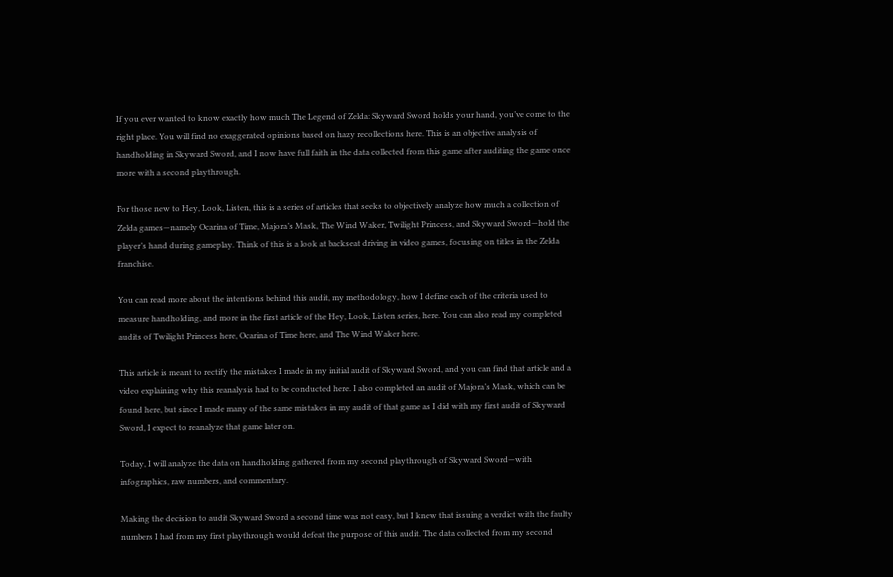If you ever wanted to know exactly how much The Legend of Zelda: Skyward Sword holds your hand, you’ve come to the right place. You will find no exaggerated opinions based on hazy recollections here. This is an objective analysis of handholding in Skyward Sword, and I now have full faith in the data collected from this game after auditing the game once more with a second playthrough.

For those new to Hey, Look, Listen, this is a series of articles that seeks to objectively analyze how much a collection of Zelda games—namely Ocarina of Time, Majora’s Mask, The Wind Waker, Twilight Princess, and Skyward Sword—hold the player’s hand during gameplay. Think of this is a look at backseat driving in video games, focusing on titles in the Zelda franchise.

You can read more about the intentions behind this audit, my methodology, how I define each of the criteria used to measure handholding, and more in the first article of the Hey, Look, Listen series, here. You can also read my completed audits of Twilight Princess here, Ocarina of Time here, and The Wind Waker here.

This article is meant to rectify the mistakes I made in my initial audit of Skyward Sword, and you can find that article and a video explaining why this reanalysis had to be conducted here. I also completed an audit of Majora’s Mask, which can be found here, but since I made many of the same mistakes in my audit of that game as I did with my first audit of Skyward Sword, I expect to reanalyze that game later on.

Today, I will analyze the data on handholding gathered from my second playthrough of Skyward Sword—with infographics, raw numbers, and commentary.

Making the decision to audit Skyward Sword a second time was not easy, but I knew that issuing a verdict with the faulty numbers I had from my first playthrough would defeat the purpose of this audit. The data collected from my second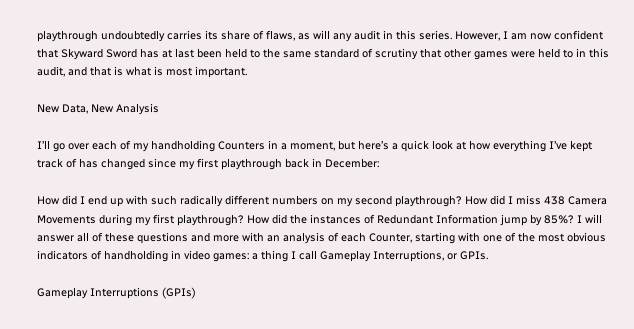playthrough undoubtedly carries its share of flaws, as will any audit in this series. However, I am now confident that Skyward Sword has at last been held to the same standard of scrutiny that other games were held to in this audit, and that is what is most important.

New Data, New Analysis

I’ll go over each of my handholding Counters in a moment, but here’s a quick look at how everything I’ve kept track of has changed since my first playthrough back in December:

How did I end up with such radically different numbers on my second playthrough? How did I miss 438 Camera Movements during my first playthrough? How did the instances of Redundant Information jump by 85%? I will answer all of these questions and more with an analysis of each Counter, starting with one of the most obvious indicators of handholding in video games: a thing I call Gameplay Interruptions, or GPIs.

Gameplay Interruptions (GPIs)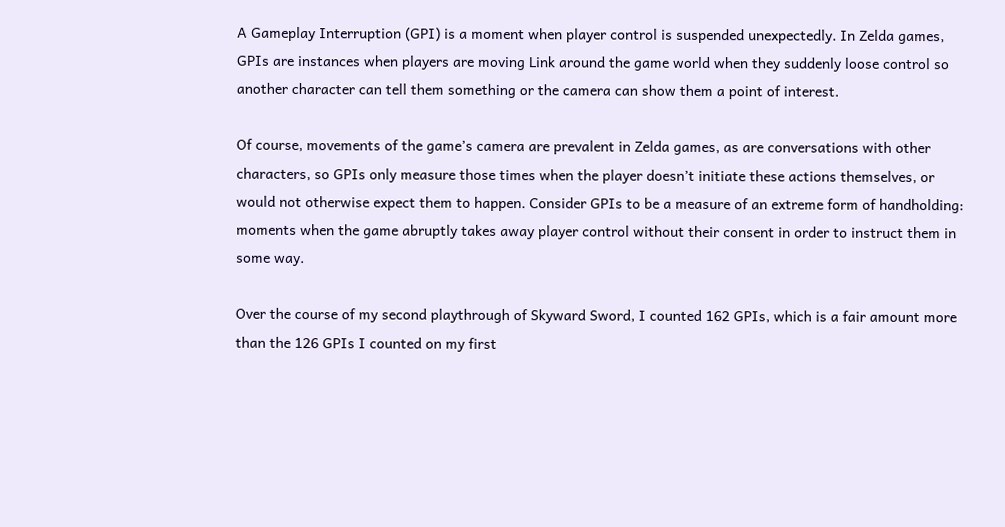A Gameplay Interruption (GPI) is a moment when player control is suspended unexpectedly. In Zelda games, GPIs are instances when players are moving Link around the game world when they suddenly loose control so another character can tell them something or the camera can show them a point of interest.

Of course, movements of the game’s camera are prevalent in Zelda games, as are conversations with other characters, so GPIs only measure those times when the player doesn’t initiate these actions themselves, or would not otherwise expect them to happen. Consider GPIs to be a measure of an extreme form of handholding: moments when the game abruptly takes away player control without their consent in order to instruct them in some way.

Over the course of my second playthrough of Skyward Sword, I counted 162 GPIs, which is a fair amount more than the 126 GPIs I counted on my first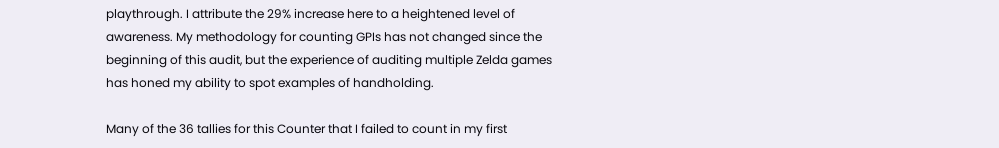playthrough. I attribute the 29% increase here to a heightened level of awareness. My methodology for counting GPIs has not changed since the beginning of this audit, but the experience of auditing multiple Zelda games has honed my ability to spot examples of handholding.

Many of the 36 tallies for this Counter that I failed to count in my first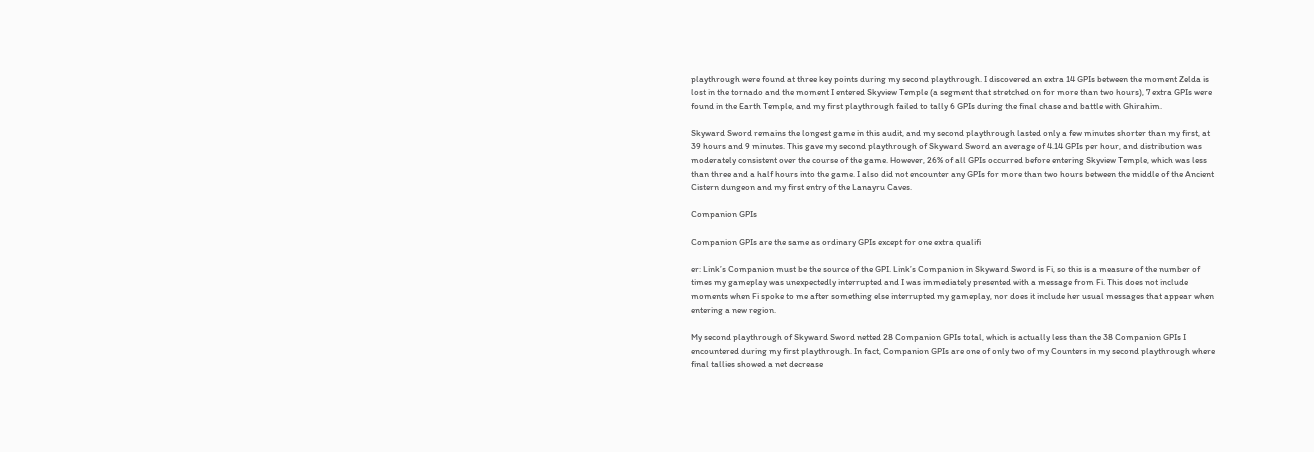playthrough were found at three key points during my second playthrough. I discovered an extra 14 GPIs between the moment Zelda is lost in the tornado and the moment I entered Skyview Temple (a segment that stretched on for more than two hours), 7 extra GPIs were found in the Earth Temple, and my first playthrough failed to tally 6 GPIs during the final chase and battle with Ghirahim.

Skyward Sword remains the longest game in this audit, and my second playthrough lasted only a few minutes shorter than my first, at 39 hours and 9 minutes. This gave my second playthrough of Skyward Sword an average of 4.14 GPIs per hour, and distribution was moderately consistent over the course of the game. However, 26% of all GPIs occurred before entering Skyview Temple, which was less than three and a half hours into the game. I also did not encounter any GPIs for more than two hours between the middle of the Ancient Cistern dungeon and my first entry of the Lanayru Caves.

Companion GPIs

Companion GPIs are the same as ordinary GPIs except for one extra qualifi

er: Link’s Companion must be the source of the GPI. Link’s Companion in Skyward Sword is Fi, so this is a measure of the number of times my gameplay was unexpectedly interrupted and I was immediately presented with a message from Fi. This does not include moments when Fi spoke to me after something else interrupted my gameplay, nor does it include her usual messages that appear when entering a new region.

My second playthrough of Skyward Sword netted 28 Companion GPIs total, which is actually less than the 38 Companion GPIs I encountered during my first playthrough. In fact, Companion GPIs are one of only two of my Counters in my second playthrough where final tallies showed a net decrease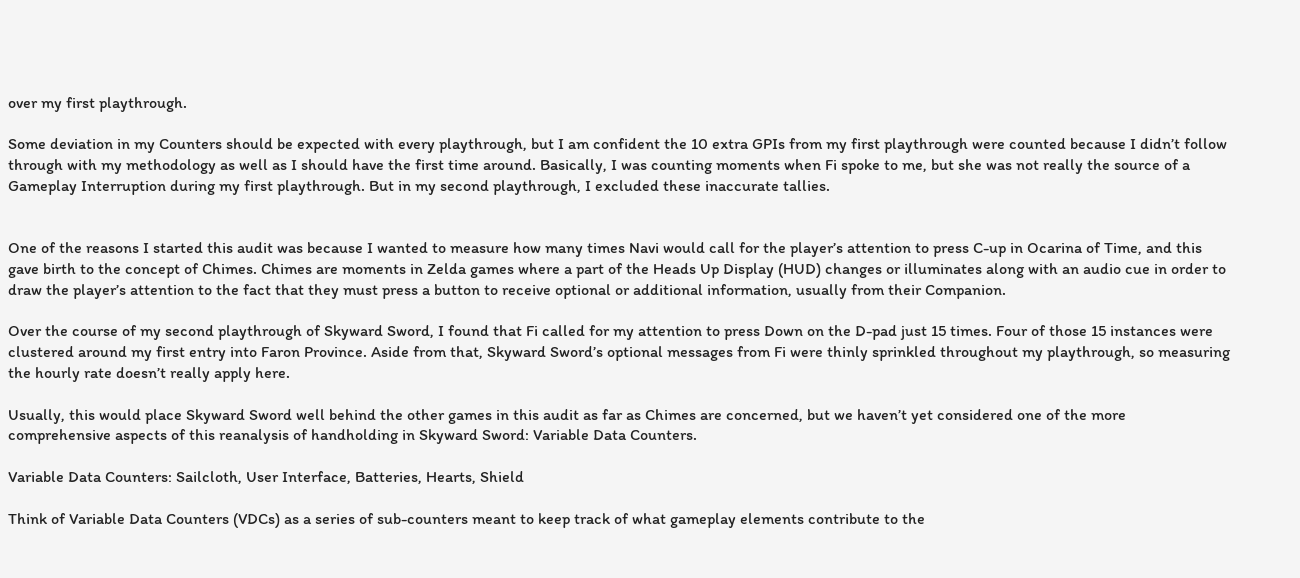over my first playthrough.

Some deviation in my Counters should be expected with every playthrough, but I am confident the 10 extra GPIs from my first playthrough were counted because I didn’t follow through with my methodology as well as I should have the first time around. Basically, I was counting moments when Fi spoke to me, but she was not really the source of a Gameplay Interruption during my first playthrough. But in my second playthrough, I excluded these inaccurate tallies.


One of the reasons I started this audit was because I wanted to measure how many times Navi would call for the player’s attention to press C-up in Ocarina of Time, and this gave birth to the concept of Chimes. Chimes are moments in Zelda games where a part of the Heads Up Display (HUD) changes or illuminates along with an audio cue in order to draw the player’s attention to the fact that they must press a button to receive optional or additional information, usually from their Companion.

Over the course of my second playthrough of Skyward Sword, I found that Fi called for my attention to press Down on the D-pad just 15 times. Four of those 15 instances were clustered around my first entry into Faron Province. Aside from that, Skyward Sword’s optional messages from Fi were thinly sprinkled throughout my playthrough, so measuring the hourly rate doesn’t really apply here.

Usually, this would place Skyward Sword well behind the other games in this audit as far as Chimes are concerned, but we haven’t yet considered one of the more comprehensive aspects of this reanalysis of handholding in Skyward Sword: Variable Data Counters.

Variable Data Counters: Sailcloth, User Interface, Batteries, Hearts, Shield

Think of Variable Data Counters (VDCs) as a series of sub-counters meant to keep track of what gameplay elements contribute to the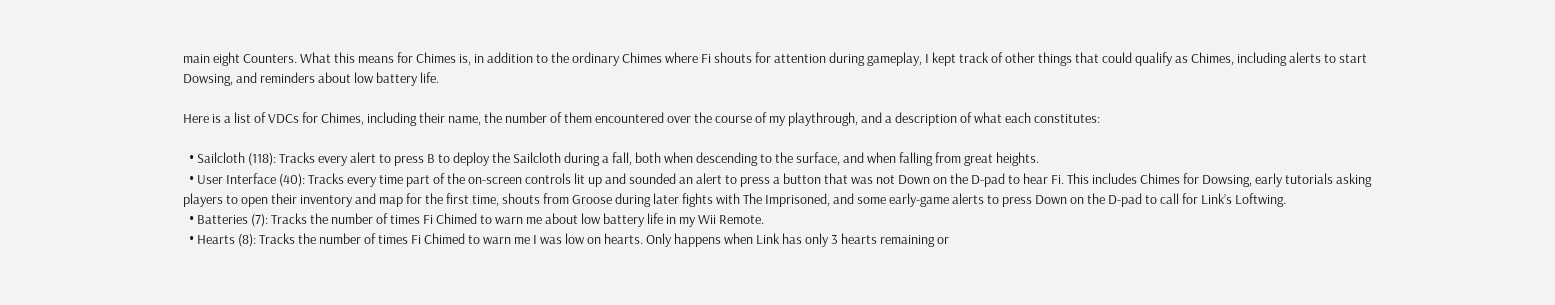main eight Counters. What this means for Chimes is, in addition to the ordinary Chimes where Fi shouts for attention during gameplay, I kept track of other things that could qualify as Chimes, including alerts to start Dowsing, and reminders about low battery life.

Here is a list of VDCs for Chimes, including their name, the number of them encountered over the course of my playthrough, and a description of what each constitutes:

  • Sailcloth (118): Tracks every alert to press B to deploy the Sailcloth during a fall, both when descending to the surface, and when falling from great heights.
  • User Interface (40): Tracks every time part of the on-screen controls lit up and sounded an alert to press a button that was not Down on the D-pad to hear Fi. This includes Chimes for Dowsing, early tutorials asking players to open their inventory and map for the first time, shouts from Groose during later fights with The Imprisoned, and some early-game alerts to press Down on the D-pad to call for Link’s Loftwing.
  • Batteries (7): Tracks the number of times Fi Chimed to warn me about low battery life in my Wii Remote.
  • Hearts (8): Tracks the number of times Fi Chimed to warn me I was low on hearts. Only happens when Link has only 3 hearts remaining or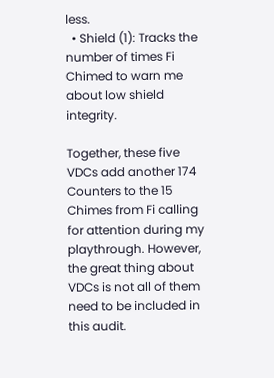less.
  • Shield (1): Tracks the number of times Fi Chimed to warn me about low shield integrity.

Together, these five VDCs add another 174 Counters to the 15 Chimes from Fi calling for attention during my playthrough. However, the great thing about VDCs is not all of them need to be included in this audit.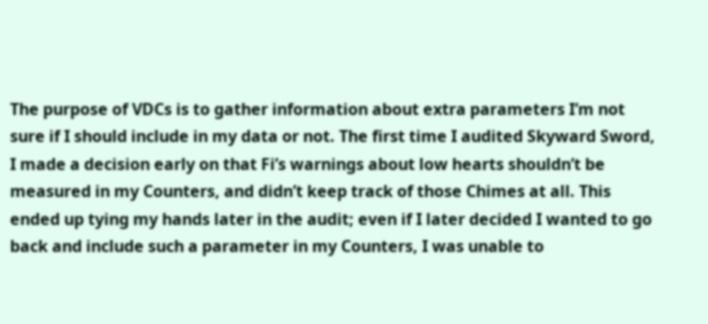The purpose of VDCs is to gather information about extra parameters I’m not sure if I should include in my data or not. The first time I audited Skyward Sword, I made a decision early on that Fi’s warnings about low hearts shouldn’t be measured in my Counters, and didn’t keep track of those Chimes at all. This ended up tying my hands later in the audit; even if I later decided I wanted to go back and include such a parameter in my Counters, I was unable to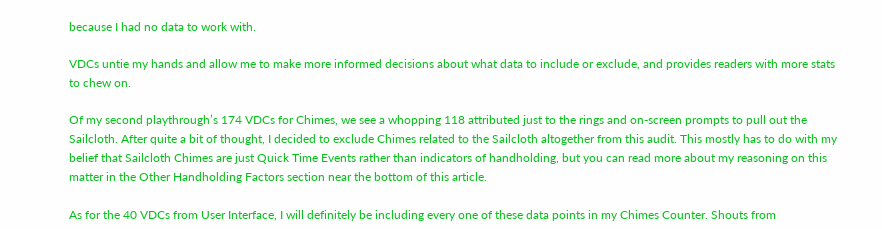because I had no data to work with.

VDCs untie my hands and allow me to make more informed decisions about what data to include or exclude, and provides readers with more stats to chew on.

Of my second playthrough’s 174 VDCs for Chimes, we see a whopping 118 attributed just to the rings and on-screen prompts to pull out the Sailcloth. After quite a bit of thought, I decided to exclude Chimes related to the Sailcloth altogether from this audit. This mostly has to do with my belief that Sailcloth Chimes are just Quick Time Events rather than indicators of handholding, but you can read more about my reasoning on this matter in the Other Handholding Factors section near the bottom of this article.

As for the 40 VDCs from User Interface, I will definitely be including every one of these data points in my Chimes Counter. Shouts from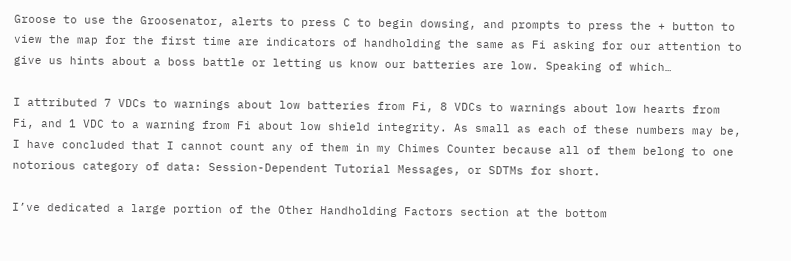Groose to use the Groosenator, alerts to press C to begin dowsing, and prompts to press the + button to view the map for the first time are indicators of handholding the same as Fi asking for our attention to give us hints about a boss battle or letting us know our batteries are low. Speaking of which…

I attributed 7 VDCs to warnings about low batteries from Fi, 8 VDCs to warnings about low hearts from Fi, and 1 VDC to a warning from Fi about low shield integrity. As small as each of these numbers may be, I have concluded that I cannot count any of them in my Chimes Counter because all of them belong to one notorious category of data: Session-Dependent Tutorial Messages, or SDTMs for short.

I’ve dedicated a large portion of the Other Handholding Factors section at the bottom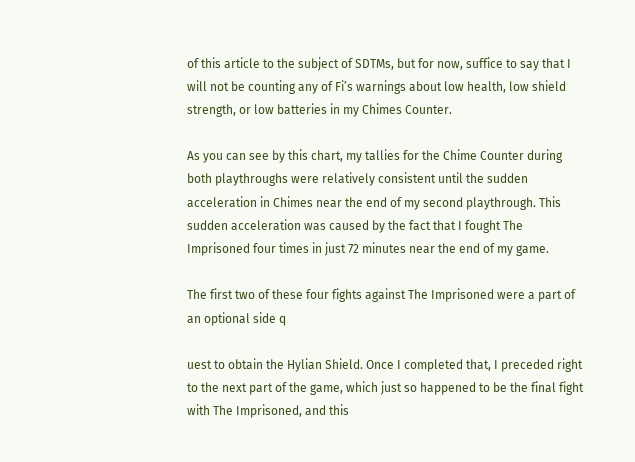of this article to the subject of SDTMs, but for now, suffice to say that I will not be counting any of Fi’s warnings about low health, low shield strength, or low batteries in my Chimes Counter.

As you can see by this chart, my tallies for the Chime Counter during both playthroughs were relatively consistent until the sudden acceleration in Chimes near the end of my second playthrough. This sudden acceleration was caused by the fact that I fought The Imprisoned four times in just 72 minutes near the end of my game.

The first two of these four fights against The Imprisoned were a part of an optional side q

uest to obtain the Hylian Shield. Once I completed that, I preceded right to the next part of the game, which just so happened to be the final fight with The Imprisoned, and this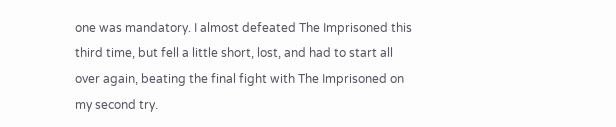one was mandatory. I almost defeated The Imprisoned this third time, but fell a little short, lost, and had to start all over again, beating the final fight with The Imprisoned on my second try.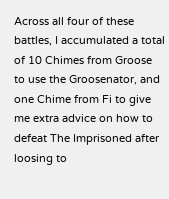Across all four of these battles, I accumulated a total of 10 Chimes from Groose to use the Groosenator, and one Chime from Fi to give me extra advice on how to defeat The Imprisoned after loosing to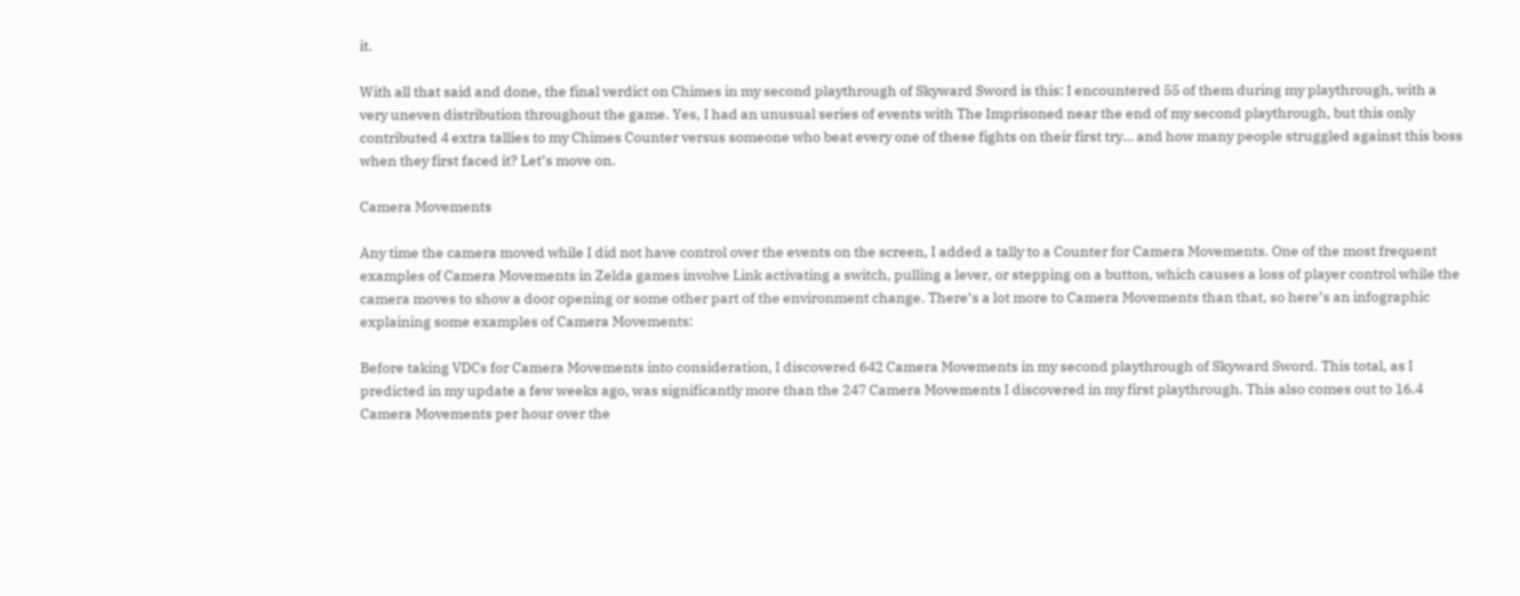it.

With all that said and done, the final verdict on Chimes in my second playthrough of Skyward Sword is this: I encountered 55 of them during my playthrough, with a very uneven distribution throughout the game. Yes, I had an unusual series of events with The Imprisoned near the end of my second playthrough, but this only contributed 4 extra tallies to my Chimes Counter versus someone who beat every one of these fights on their first try… and how many people struggled against this boss when they first faced it? Let’s move on.

Camera Movements

Any time the camera moved while I did not have control over the events on the screen, I added a tally to a Counter for Camera Movements. One of the most frequent examples of Camera Movements in Zelda games involve Link activating a switch, pulling a lever, or stepping on a button, which causes a loss of player control while the camera moves to show a door opening or some other part of the environment change. There’s a lot more to Camera Movements than that, so here’s an infographic explaining some examples of Camera Movements:

Before taking VDCs for Camera Movements into consideration, I discovered 642 Camera Movements in my second playthrough of Skyward Sword. This total, as I predicted in my update a few weeks ago, was significantly more than the 247 Camera Movements I discovered in my first playthrough. This also comes out to 16.4 Camera Movements per hour over the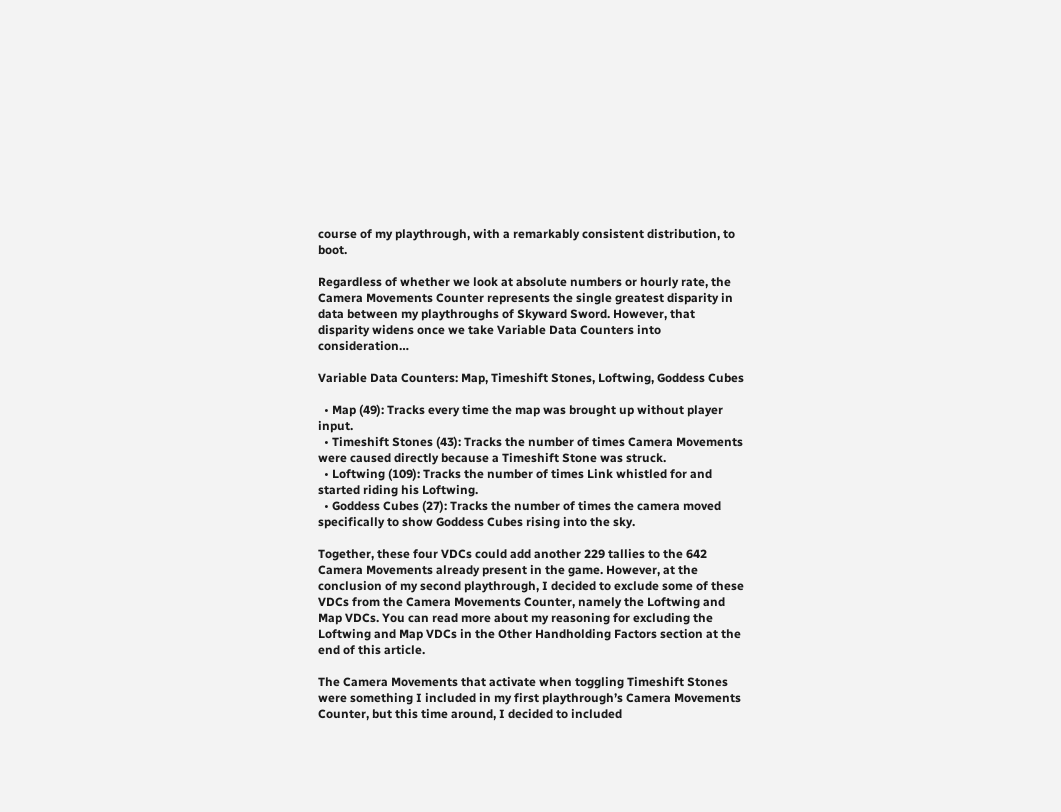course of my playthrough, with a remarkably consistent distribution, to boot.

Regardless of whether we look at absolute numbers or hourly rate, the Camera Movements Counter represents the single greatest disparity in data between my playthroughs of Skyward Sword. However, that disparity widens once we take Variable Data Counters into consideration…

Variable Data Counters: Map, Timeshift Stones, Loftwing, Goddess Cubes

  • Map (49): Tracks every time the map was brought up without player input.
  • Timeshift Stones (43): Tracks the number of times Camera Movements were caused directly because a Timeshift Stone was struck.
  • Loftwing (109): Tracks the number of times Link whistled for and started riding his Loftwing.
  • Goddess Cubes (27): Tracks the number of times the camera moved specifically to show Goddess Cubes rising into the sky.

Together, these four VDCs could add another 229 tallies to the 642 Camera Movements already present in the game. However, at the conclusion of my second playthrough, I decided to exclude some of these VDCs from the Camera Movements Counter, namely the Loftwing and Map VDCs. You can read more about my reasoning for excluding the Loftwing and Map VDCs in the Other Handholding Factors section at the end of this article.

The Camera Movements that activate when toggling Timeshift Stones were something I included in my first playthrough’s Camera Movements Counter, but this time around, I decided to included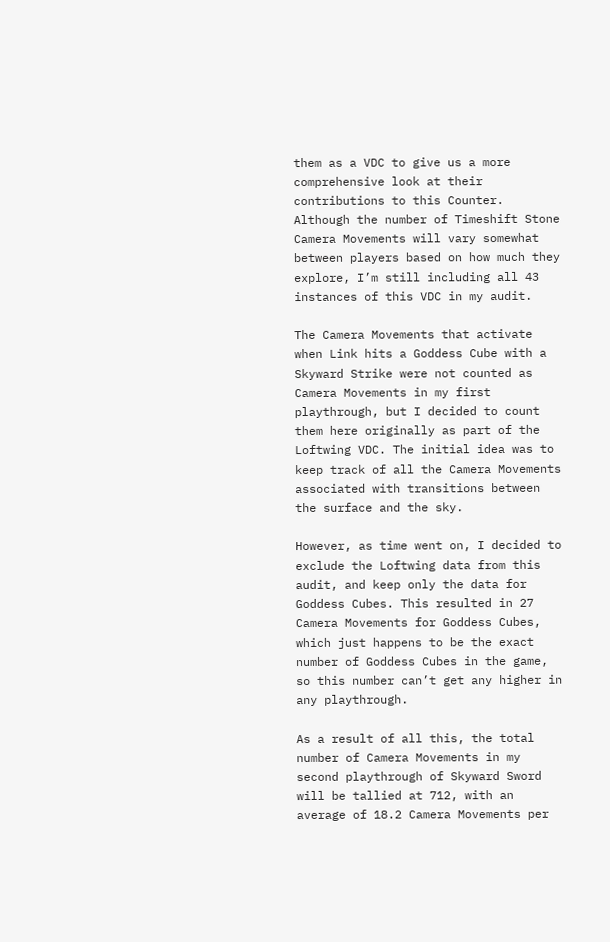them as a VDC to give us a more comprehensive look at their contributions to this Counter. Although the number of Timeshift Stone Camera Movements will vary somewhat between players based on how much they explore, I’m still including all 43 instances of this VDC in my audit.

The Camera Movements that activate when Link hits a Goddess Cube with a Skyward Strike were not counted as Camera Movements in my first playthrough, but I decided to count them here originally as part of the Loftwing VDC. The initial idea was to keep track of all the Camera Movements associated with transitions between the surface and the sky.

However, as time went on, I decided to exclude the Loftwing data from this audit, and keep only the data for Goddess Cubes. This resulted in 27 Camera Movements for Goddess Cubes, which just happens to be the exact number of Goddess Cubes in the game, so this number can’t get any higher in any playthrough.

As a result of all this, the total number of Camera Movements in my second playthrough of Skyward Sword will be tallied at 712, with an average of 18.2 Camera Movements per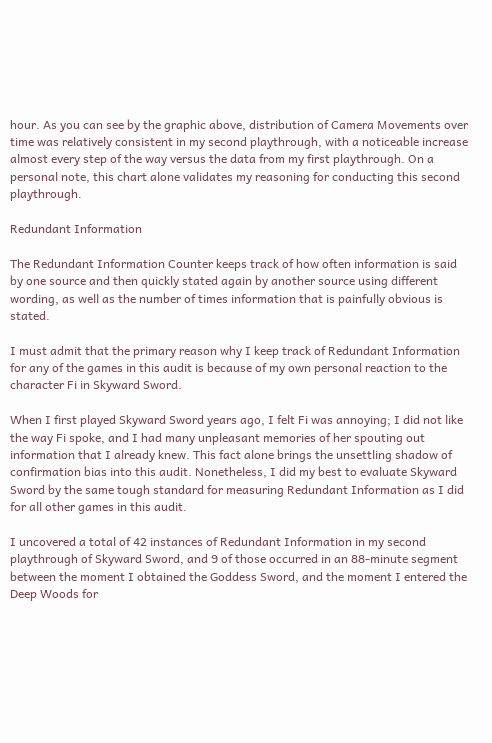hour. As you can see by the graphic above, distribution of Camera Movements over time was relatively consistent in my second playthrough, with a noticeable increase almost every step of the way versus the data from my first playthrough. On a personal note, this chart alone validates my reasoning for conducting this second playthrough.

Redundant Information

The Redundant Information Counter keeps track of how often information is said by one source and then quickly stated again by another source using different wording, as well as the number of times information that is painfully obvious is stated.

I must admit that the primary reason why I keep track of Redundant Information for any of the games in this audit is because of my own personal reaction to the character Fi in Skyward Sword.

When I first played Skyward Sword years ago, I felt Fi was annoying; I did not like the way Fi spoke, and I had many unpleasant memories of her spouting out information that I already knew. This fact alone brings the unsettling shadow of confirmation bias into this audit. Nonetheless, I did my best to evaluate Skyward Sword by the same tough standard for measuring Redundant Information as I did for all other games in this audit.

I uncovered a total of 42 instances of Redundant Information in my second playthrough of Skyward Sword, and 9 of those occurred in an 88-minute segment between the moment I obtained the Goddess Sword, and the moment I entered the Deep Woods for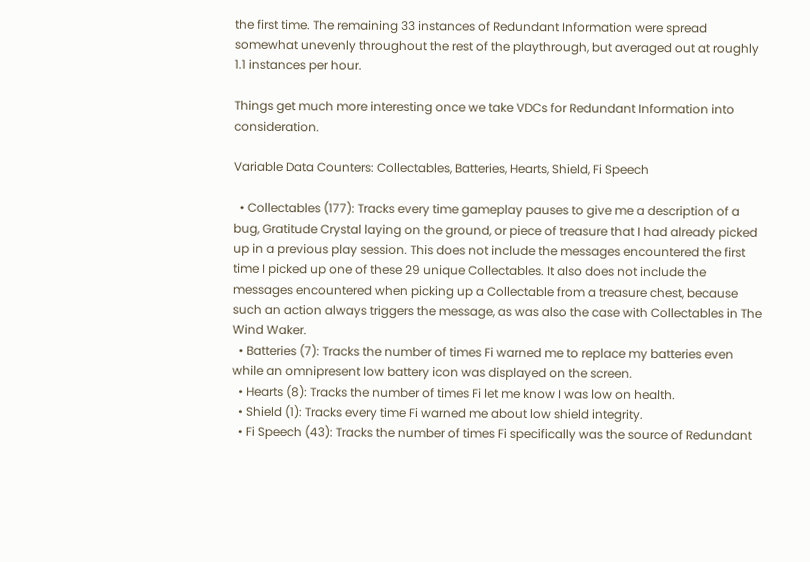the first time. The remaining 33 instances of Redundant Information were spread somewhat unevenly throughout the rest of the playthrough, but averaged out at roughly 1.1 instances per hour.

Things get much more interesting once we take VDCs for Redundant Information into consideration.

Variable Data Counters: Collectables, Batteries, Hearts, Shield, Fi Speech

  • Collectables (177): Tracks every time gameplay pauses to give me a description of a bug, Gratitude Crystal laying on the ground, or piece of treasure that I had already picked up in a previous play session. This does not include the messages encountered the first time I picked up one of these 29 unique Collectables. It also does not include the messages encountered when picking up a Collectable from a treasure chest, because such an action always triggers the message, as was also the case with Collectables in The Wind Waker.
  • Batteries (7): Tracks the number of times Fi warned me to replace my batteries even while an omnipresent low battery icon was displayed on the screen.
  • Hearts (8): Tracks the number of times Fi let me know I was low on health.
  • Shield (1): Tracks every time Fi warned me about low shield integrity.
  • Fi Speech (43): Tracks the number of times Fi specifically was the source of Redundant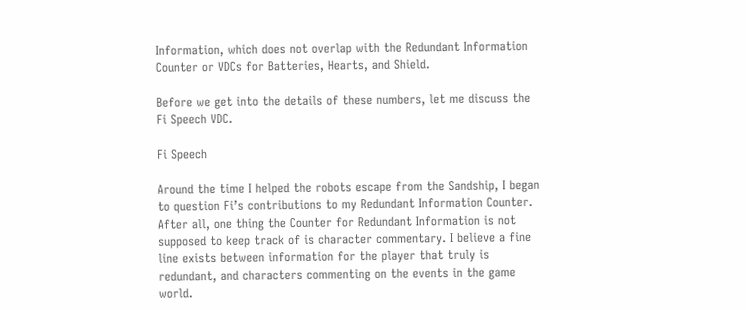Information, which does not overlap with the Redundant Information Counter or VDCs for Batteries, Hearts, and Shield.

Before we get into the details of these numbers, let me discuss the Fi Speech VDC.

Fi Speech

Around the time I helped the robots escape from the Sandship, I began to question Fi’s contributions to my Redundant Information Counter. After all, one thing the Counter for Redundant Information is not supposed to keep track of is character commentary. I believe a fine line exists between information for the player that truly is redundant, and characters commenting on the events in the game world.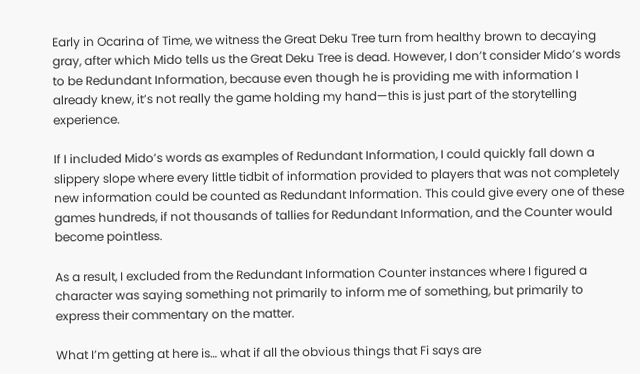Early in Ocarina of Time, we witness the Great Deku Tree turn from healthy brown to decaying gray, after which Mido tells us the Great Deku Tree is dead. However, I don’t consider Mido’s words to be Redundant Information, because even though he is providing me with information I already knew, it’s not really the game holding my hand—this is just part of the storytelling experience.

If I included Mido’s words as examples of Redundant Information, I could quickly fall down a slippery slope where every little tidbit of information provided to players that was not completely new information could be counted as Redundant Information. This could give every one of these games hundreds, if not thousands of tallies for Redundant Information, and the Counter would become pointless.

As a result, I excluded from the Redundant Information Counter instances where I figured a character was saying something not primarily to inform me of something, but primarily to express their commentary on the matter.

What I’m getting at here is… what if all the obvious things that Fi says are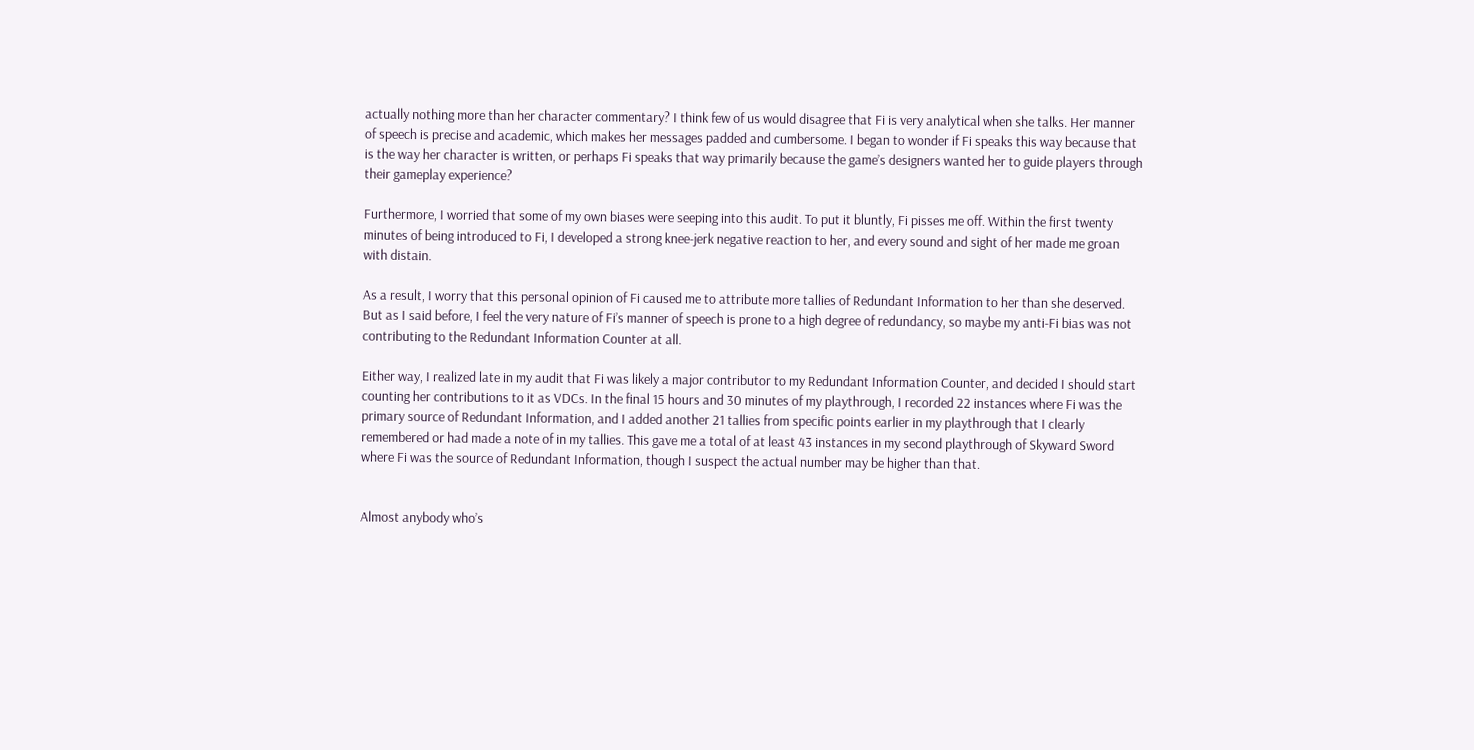actually nothing more than her character commentary? I think few of us would disagree that Fi is very analytical when she talks. Her manner of speech is precise and academic, which makes her messages padded and cumbersome. I began to wonder if Fi speaks this way because that is the way her character is written, or perhaps Fi speaks that way primarily because the game’s designers wanted her to guide players through their gameplay experience?

Furthermore, I worried that some of my own biases were seeping into this audit. To put it bluntly, Fi pisses me off. Within the first twenty minutes of being introduced to Fi, I developed a strong knee-jerk negative reaction to her, and every sound and sight of her made me groan with distain.

As a result, I worry that this personal opinion of Fi caused me to attribute more tallies of Redundant Information to her than she deserved. But as I said before, I feel the very nature of Fi’s manner of speech is prone to a high degree of redundancy, so maybe my anti-Fi bias was not contributing to the Redundant Information Counter at all.

Either way, I realized late in my audit that Fi was likely a major contributor to my Redundant Information Counter, and decided I should start counting her contributions to it as VDCs. In the final 15 hours and 30 minutes of my playthrough, I recorded 22 instances where Fi was the primary source of Redundant Information, and I added another 21 tallies from specific points earlier in my playthrough that I clearly remembered or had made a note of in my tallies. This gave me a total of at least 43 instances in my second playthrough of Skyward Sword where Fi was the source of Redundant Information, though I suspect the actual number may be higher than that.


Almost anybody who’s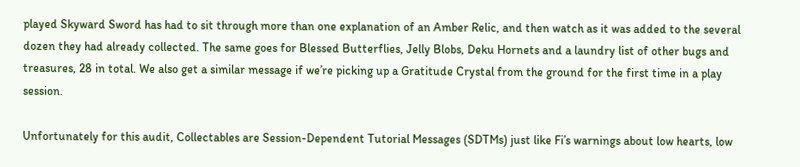played Skyward Sword has had to sit through more than one explanation of an Amber Relic, and then watch as it was added to the several dozen they had already collected. The same goes for Blessed Butterflies, Jelly Blobs, Deku Hornets and a laundry list of other bugs and treasures, 28 in total. We also get a similar message if we’re picking up a Gratitude Crystal from the ground for the first time in a play session.

Unfortunately for this audit, Collectables are Session-Dependent Tutorial Messages (SDTMs) just like Fi’s warnings about low hearts, low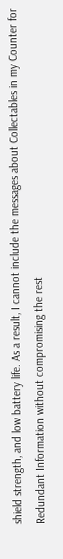shield strength, and low battery life. As a result, I cannot include the messages about Collectables in my Counter for Redundant Information without compromising the rest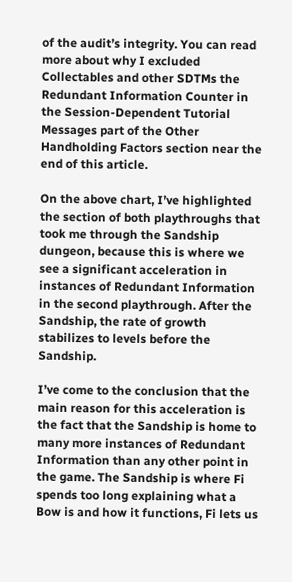of the audit’s integrity. You can read more about why I excluded Collectables and other SDTMs the Redundant Information Counter in the Session-Dependent Tutorial Messages part of the Other Handholding Factors section near the end of this article.

On the above chart, I’ve highlighted the section of both playthroughs that took me through the Sandship dungeon, because this is where we see a significant acceleration in instances of Redundant Information in the second playthrough. After the Sandship, the rate of growth stabilizes to levels before the Sandship.

I’ve come to the conclusion that the main reason for this acceleration is the fact that the Sandship is home to many more instances of Redundant Information than any other point in the game. The Sandship is where Fi spends too long explaining what a Bow is and how it functions, Fi lets us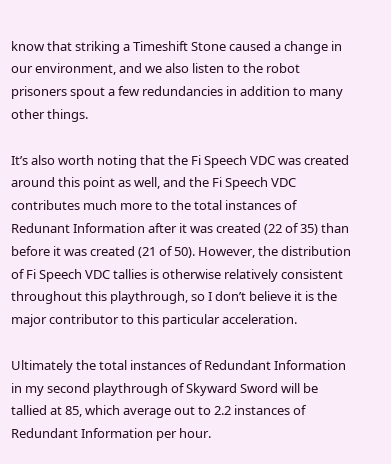know that striking a Timeshift Stone caused a change in our environment, and we also listen to the robot prisoners spout a few redundancies in addition to many other things.

It’s also worth noting that the Fi Speech VDC was created around this point as well, and the Fi Speech VDC contributes much more to the total instances of Redunant Information after it was created (22 of 35) than before it was created (21 of 50). However, the distribution of Fi Speech VDC tallies is otherwise relatively consistent throughout this playthrough, so I don’t believe it is the major contributor to this particular acceleration.

Ultimately the total instances of Redundant Information in my second playthrough of Skyward Sword will be tallied at 85, which average out to 2.2 instances of Redundant Information per hour.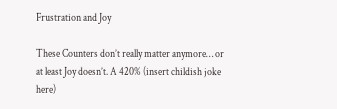Frustration and Joy

These Counters don’t really matter anymore… or at least Joy doesn’t. A 420% (insert childish joke here)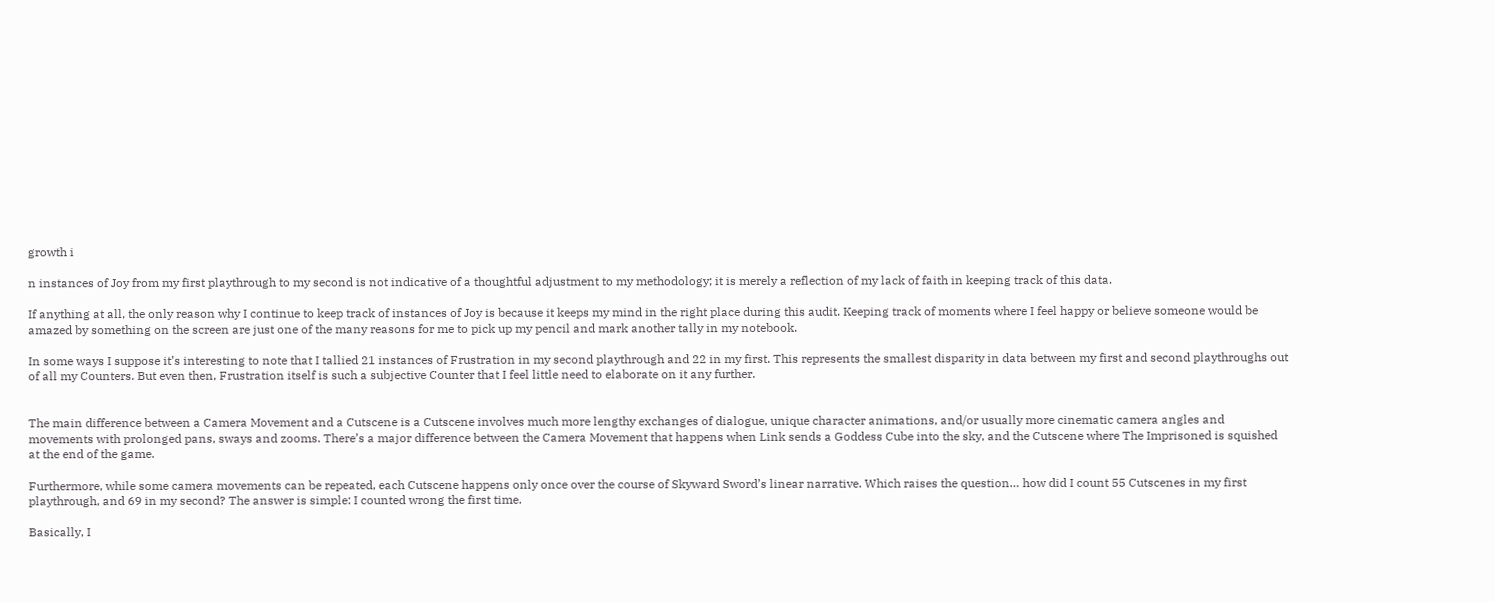growth i

n instances of Joy from my first playthrough to my second is not indicative of a thoughtful adjustment to my methodology; it is merely a reflection of my lack of faith in keeping track of this data.

If anything at all, the only reason why I continue to keep track of instances of Joy is because it keeps my mind in the right place during this audit. Keeping track of moments where I feel happy or believe someone would be amazed by something on the screen are just one of the many reasons for me to pick up my pencil and mark another tally in my notebook.

In some ways I suppose it’s interesting to note that I tallied 21 instances of Frustration in my second playthrough and 22 in my first. This represents the smallest disparity in data between my first and second playthroughs out of all my Counters. But even then, Frustration itself is such a subjective Counter that I feel little need to elaborate on it any further.


The main difference between a Camera Movement and a Cutscene is a Cutscene involves much more lengthy exchanges of dialogue, unique character animations, and/or usually more cinematic camera angles and movements with prolonged pans, sways and zooms. There’s a major difference between the Camera Movement that happens when Link sends a Goddess Cube into the sky, and the Cutscene where The Imprisoned is squished at the end of the game.

Furthermore, while some camera movements can be repeated, each Cutscene happens only once over the course of Skyward Sword’s linear narrative. Which raises the question… how did I count 55 Cutscenes in my first playthrough, and 69 in my second? The answer is simple: I counted wrong the first time.

Basically, I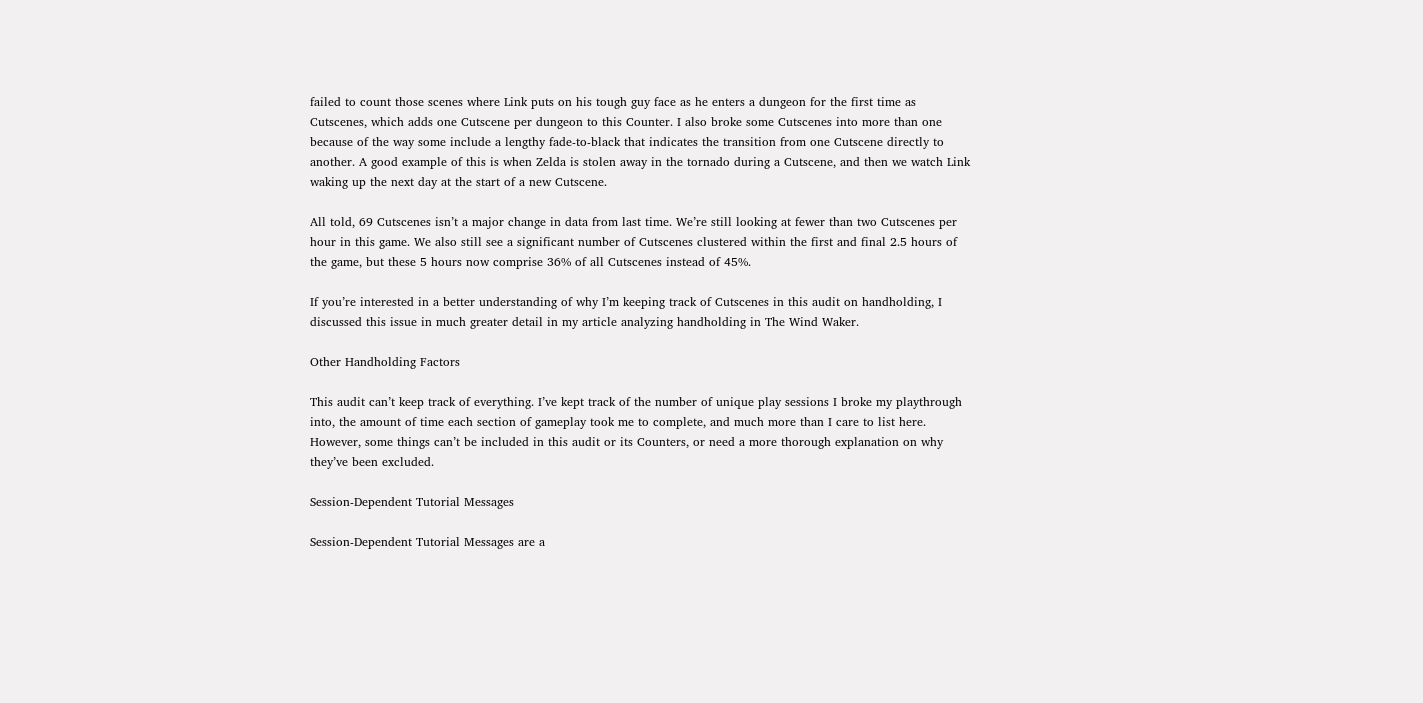failed to count those scenes where Link puts on his tough guy face as he enters a dungeon for the first time as Cutscenes, which adds one Cutscene per dungeon to this Counter. I also broke some Cutscenes into more than one because of the way some include a lengthy fade-to-black that indicates the transition from one Cutscene directly to another. A good example of this is when Zelda is stolen away in the tornado during a Cutscene, and then we watch Link waking up the next day at the start of a new Cutscene.

All told, 69 Cutscenes isn’t a major change in data from last time. We’re still looking at fewer than two Cutscenes per hour in this game. We also still see a significant number of Cutscenes clustered within the first and final 2.5 hours of the game, but these 5 hours now comprise 36% of all Cutscenes instead of 45%.

If you’re interested in a better understanding of why I’m keeping track of Cutscenes in this audit on handholding, I discussed this issue in much greater detail in my article analyzing handholding in The Wind Waker.

Other Handholding Factors

This audit can’t keep track of everything. I’ve kept track of the number of unique play sessions I broke my playthrough into, the amount of time each section of gameplay took me to complete, and much more than I care to list here. However, some things can’t be included in this audit or its Counters, or need a more thorough explanation on why they’ve been excluded.

Session-Dependent Tutorial Messages

Session-Dependent Tutorial Messages are a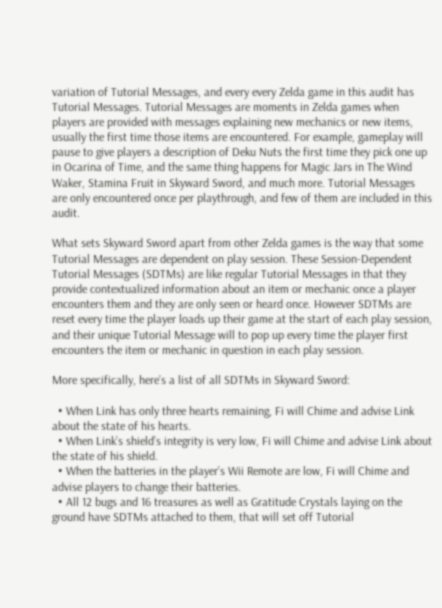variation of Tutorial Messages, and every every Zelda game in this audit has Tutorial Messages. Tutorial Messages are moments in Zelda games when players are provided with messages explaining new mechanics or new items, usually the first time those items are encountered. For example, gameplay will pause to give players a description of Deku Nuts the first time they pick one up in Ocarina of Time, and the same thing happens for Magic Jars in The Wind Waker, Stamina Fruit in Skyward Sword, and much more. Tutorial Messages are only encountered once per playthrough, and few of them are included in this audit.

What sets Skyward Sword apart from other Zelda games is the way that some Tutorial Messages are dependent on play session. These Session-Dependent Tutorial Messages (SDTMs) are like regular Tutorial Messages in that they provide contextualized information about an item or mechanic once a player encounters them and they are only seen or heard once. However SDTMs are reset every time the player loads up their game at the start of each play session, and their unique Tutorial Message will to pop up every time the player first encounters the item or mechanic in question in each play session.

More specifically, here’s a list of all SDTMs in Skyward Sword:

  • When Link has only three hearts remaining, Fi will Chime and advise Link about the state of his hearts.
  • When Link’s shield’s integrity is very low, Fi will Chime and advise Link about the state of his shield.
  • When the batteries in the player’s Wii Remote are low, Fi will Chime and advise players to change their batteries.
  • All 12 bugs and 16 treasures as well as Gratitude Crystals laying on the ground have SDTMs attached to them, that will set off Tutorial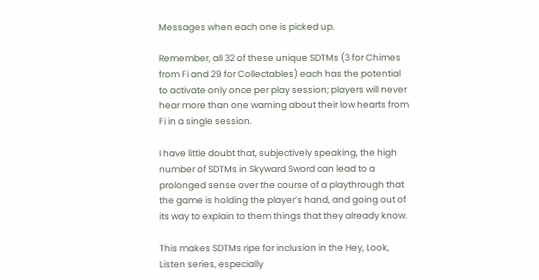Messages when each one is picked up.

Remember, all 32 of these unique SDTMs (3 for Chimes from Fi and 29 for Collectables) each has the potential to activate only once per play session; players will never hear more than one warning about their low hearts from Fi in a single session.

I have little doubt that, subjectively speaking, the high number of SDTMs in Skyward Sword can lead to a prolonged sense over the course of a playthrough that the game is holding the player’s hand, and going out of its way to explain to them things that they already know.

This makes SDTMs ripe for inclusion in the Hey, Look, Listen series, especially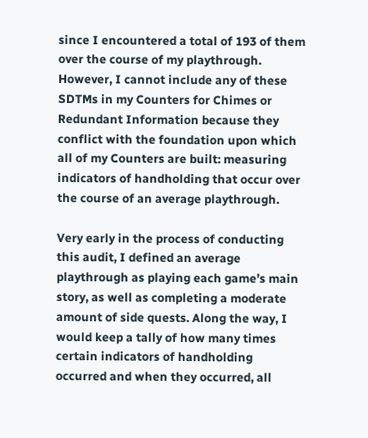since I encountered a total of 193 of them over the course of my playthrough. However, I cannot include any of these SDTMs in my Counters for Chimes or Redundant Information because they conflict with the foundation upon which all of my Counters are built: measuring indicators of handholding that occur over the course of an average playthrough.

Very early in the process of conducting this audit, I defined an average playthrough as playing each game’s main story, as well as completing a moderate amount of side quests. Along the way, I would keep a tally of how many times certain indicators of handholding occurred and when they occurred, all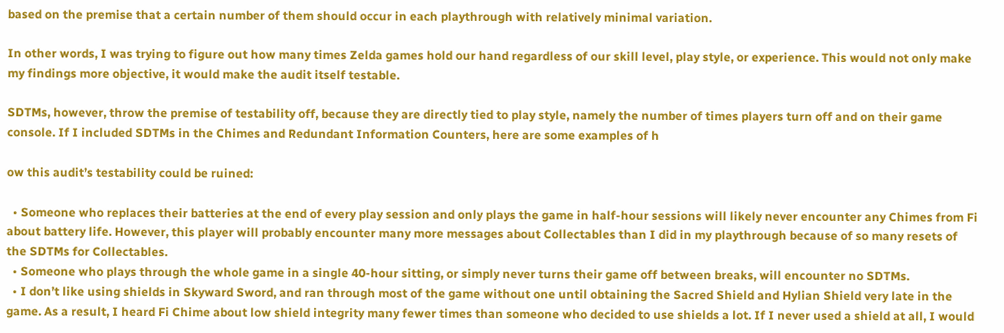based on the premise that a certain number of them should occur in each playthrough with relatively minimal variation.

In other words, I was trying to figure out how many times Zelda games hold our hand regardless of our skill level, play style, or experience. This would not only make my findings more objective, it would make the audit itself testable.

SDTMs, however, throw the premise of testability off, because they are directly tied to play style, namely the number of times players turn off and on their game console. If I included SDTMs in the Chimes and Redundant Information Counters, here are some examples of h

ow this audit’s testability could be ruined:

  • Someone who replaces their batteries at the end of every play session and only plays the game in half-hour sessions will likely never encounter any Chimes from Fi about battery life. However, this player will probably encounter many more messages about Collectables than I did in my playthrough because of so many resets of the SDTMs for Collectables.
  • Someone who plays through the whole game in a single 40-hour sitting, or simply never turns their game off between breaks, will encounter no SDTMs.
  • I don’t like using shields in Skyward Sword, and ran through most of the game without one until obtaining the Sacred Shield and Hylian Shield very late in the game. As a result, I heard Fi Chime about low shield integrity many fewer times than someone who decided to use shields a lot. If I never used a shield at all, I would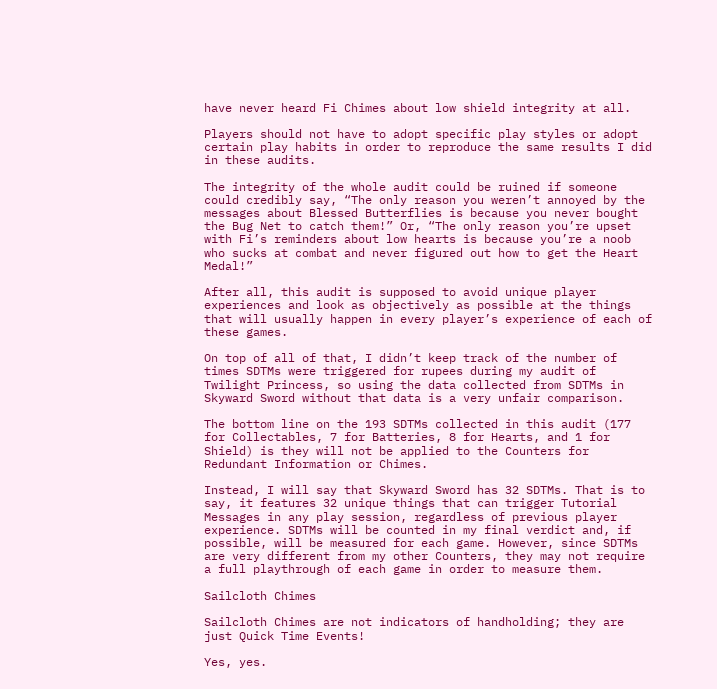have never heard Fi Chimes about low shield integrity at all.

Players should not have to adopt specific play styles or adopt certain play habits in order to reproduce the same results I did in these audits.

The integrity of the whole audit could be ruined if someone could credibly say, “The only reason you weren’t annoyed by the messages about Blessed Butterflies is because you never bought the Bug Net to catch them!” Or, “The only reason you’re upset with Fi’s reminders about low hearts is because you’re a noob who sucks at combat and never figured out how to get the Heart Medal!”

After all, this audit is supposed to avoid unique player experiences and look as objectively as possible at the things that will usually happen in every player’s experience of each of these games.

On top of all of that, I didn’t keep track of the number of times SDTMs were triggered for rupees during my audit of Twilight Princess, so using the data collected from SDTMs in Skyward Sword without that data is a very unfair comparison.

The bottom line on the 193 SDTMs collected in this audit (177 for Collectables, 7 for Batteries, 8 for Hearts, and 1 for Shield) is they will not be applied to the Counters for Redundant Information or Chimes.

Instead, I will say that Skyward Sword has 32 SDTMs. That is to say, it features 32 unique things that can trigger Tutorial Messages in any play session, regardless of previous player experience. SDTMs will be counted in my final verdict and, if possible, will be measured for each game. However, since SDTMs are very different from my other Counters, they may not require a full playthrough of each game in order to measure them.

Sailcloth Chimes

Sailcloth Chimes are not indicators of handholding; they are just Quick Time Events!

Yes, yes.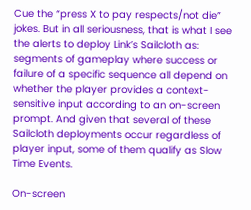Cue the “press X to pay respects/not die” jokes. But in all seriousness, that is what I see the alerts to deploy Link’s Sailcloth as: segments of gameplay where success or failure of a specific sequence all depend on whether the player provides a context-sensitive input according to an on-screen prompt. And given that several of these Sailcloth deployments occur regardless of player input, some of them qualify as Slow Time Events.

On-screen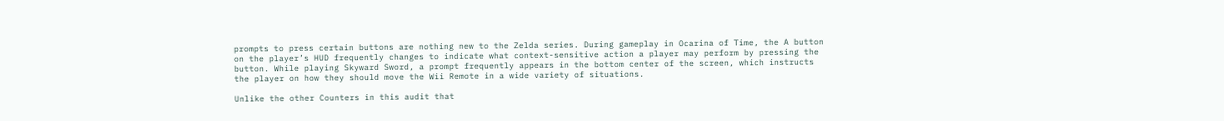prompts to press certain buttons are nothing new to the Zelda series. During gameplay in Ocarina of Time, the A button on the player’s HUD frequently changes to indicate what context-sensitive action a player may perform by pressing the button. While playing Skyward Sword, a prompt frequently appears in the bottom center of the screen, which instructs the player on how they should move the Wii Remote in a wide variety of situations.

Unlike the other Counters in this audit that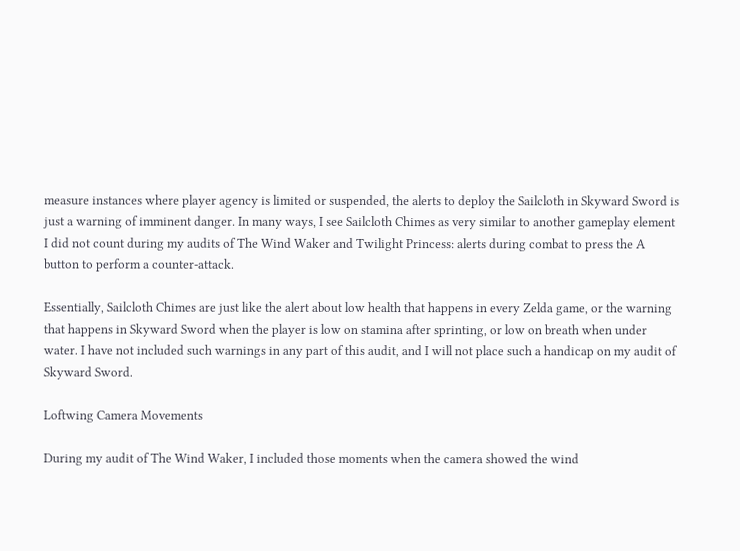measure instances where player agency is limited or suspended, the alerts to deploy the Sailcloth in Skyward Sword is just a warning of imminent danger. In many ways, I see Sailcloth Chimes as very similar to another gameplay element I did not count during my audits of The Wind Waker and Twilight Princess: alerts during combat to press the A button to perform a counter-attack.

Essentially, Sailcloth Chimes are just like the alert about low health that happens in every Zelda game, or the warning that happens in Skyward Sword when the player is low on stamina after sprinting, or low on breath when under water. I have not included such warnings in any part of this audit, and I will not place such a handicap on my audit of Skyward Sword.

Loftwing Camera Movements

During my audit of The Wind Waker, I included those moments when the camera showed the wind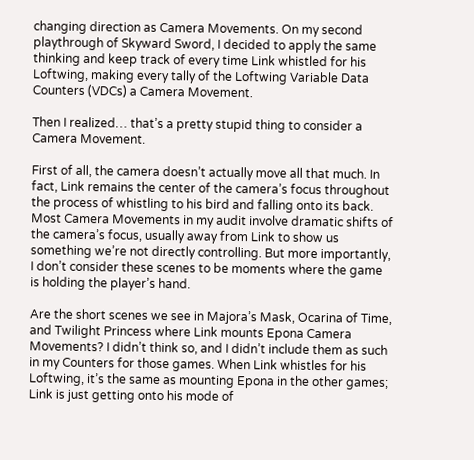changing direction as Camera Movements. On my second playthrough of Skyward Sword, I decided to apply the same thinking and keep track of every time Link whistled for his Loftwing, making every tally of the Loftwing Variable Data Counters (VDCs) a Camera Movement.

Then I realized… that’s a pretty stupid thing to consider a Camera Movement.

First of all, the camera doesn’t actually move all that much. In fact, Link remains the center of the camera’s focus throughout the process of whistling to his bird and falling onto its back. Most Camera Movements in my audit involve dramatic shifts of the camera’s focus, usually away from Link to show us something we’re not directly controlling. But more importantly, I don’t consider these scenes to be moments where the game is holding the player’s hand.

Are the short scenes we see in Majora’s Mask, Ocarina of Time, and Twilight Princess where Link mounts Epona Camera Movements? I didn’t think so, and I didn’t include them as such in my Counters for those games. When Link whistles for his Loftwing, it’s the same as mounting Epona in the other games; Link is just getting onto his mode of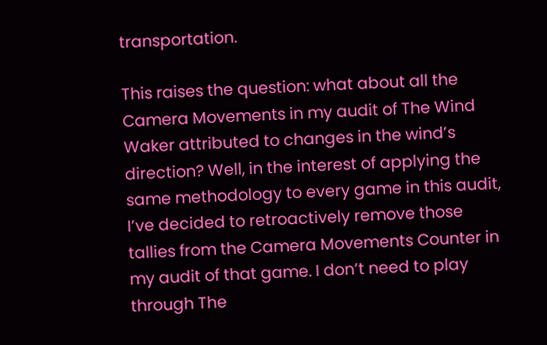transportation.

This raises the question: what about all the Camera Movements in my audit of The Wind Waker attributed to changes in the wind’s direction? Well, in the interest of applying the same methodology to every game in this audit, I’ve decided to retroactively remove those tallies from the Camera Movements Counter in my audit of that game. I don’t need to play through The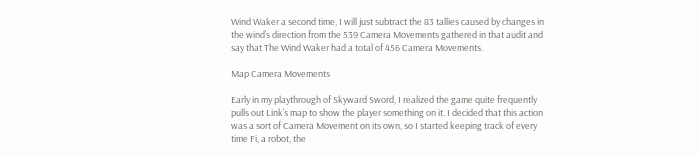Wind Waker a second time, I will just subtract the 83 tallies caused by changes in the wind’s direction from the 539 Camera Movements gathered in that audit and say that The Wind Waker had a total of 456 Camera Movements.

Map Camera Movements

Early in my playthrough of Skyward Sword, I realized the game quite frequently pulls out Link’s map to show the player something on it. I decided that this action was a sort of Camera Movement on its own, so I started keeping track of every time Fi, a robot, the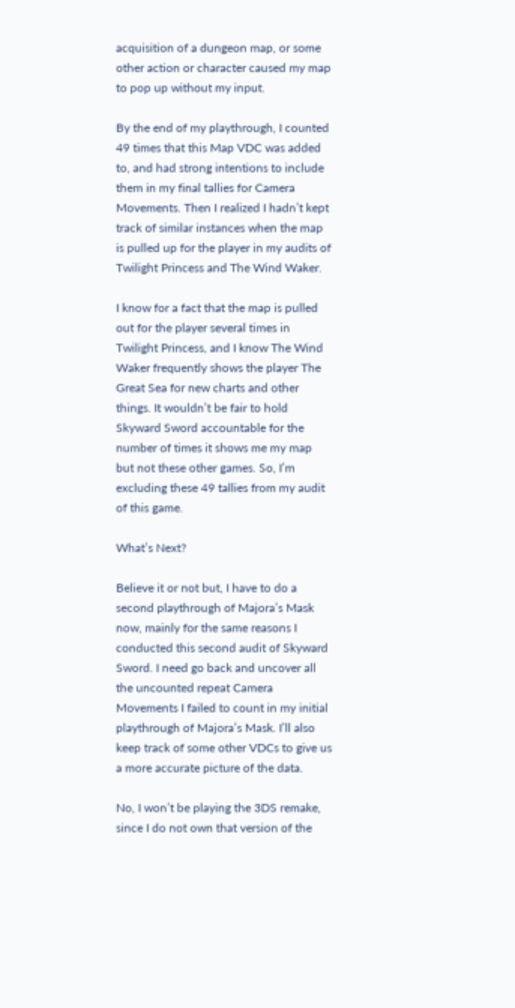acquisition of a dungeon map, or some other action or character caused my map to pop up without my input.

By the end of my playthrough, I counted 49 times that this Map VDC was added to, and had strong intentions to include them in my final tallies for Camera Movements. Then I realized I hadn’t kept track of similar instances when the map is pulled up for the player in my audits of Twilight Princess and The Wind Waker.

I know for a fact that the map is pulled out for the player several times in Twilight Princess, and I know The Wind Waker frequently shows the player The Great Sea for new charts and other things. It wouldn’t be fair to hold Skyward Sword accountable for the number of times it shows me my map but not these other games. So, I’m excluding these 49 tallies from my audit of this game.

What’s Next?

Believe it or not but, I have to do a second playthrough of Majora’s Mask now, mainly for the same reasons I conducted this second audit of Skyward Sword. I need go back and uncover all the uncounted repeat Camera Movements I failed to count in my initial playthrough of Majora’s Mask. I’ll also keep track of some other VDCs to give us a more accurate picture of the data.

No, I won’t be playing the 3DS remake, since I do not own that version of the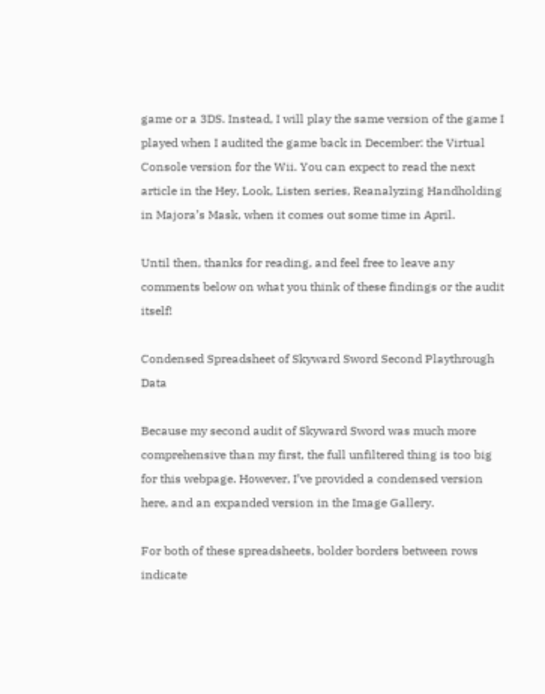game or a 3DS. Instead, I will play the same version of the game I played when I audited the game back in December: the Virtual Console version for the Wii. You can expect to read the next article in the Hey, Look, Listen series, Reanalyzing Handholding in Majora’s Mask, when it comes out some time in April.

Until then, thanks for reading, and feel free to leave any comments below on what you think of these findings or the audit itself!

Condensed Spreadsheet of Skyward Sword Second Playthrough Data

Because my second audit of Skyward Sword was much more comprehensive than my first, the full unfiltered thing is too big for this webpage. However, I’ve provided a condensed version here, and an expanded version in the Image Gallery.

For both of these spreadsheets, bolder borders between rows indicate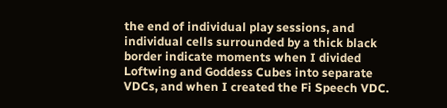the end of individual play sessions, and individual cells surrounded by a thick black border indicate moments when I divided Loftwing and Goddess Cubes into separate VDCs, and when I created the Fi Speech VDC.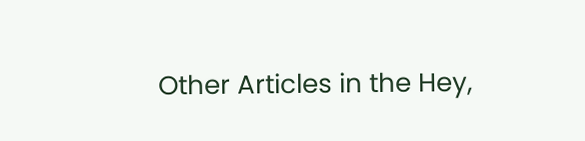Other Articles in the Hey,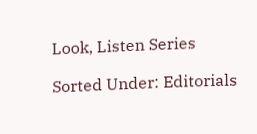Look, Listen Series

Sorted Under: Editorials